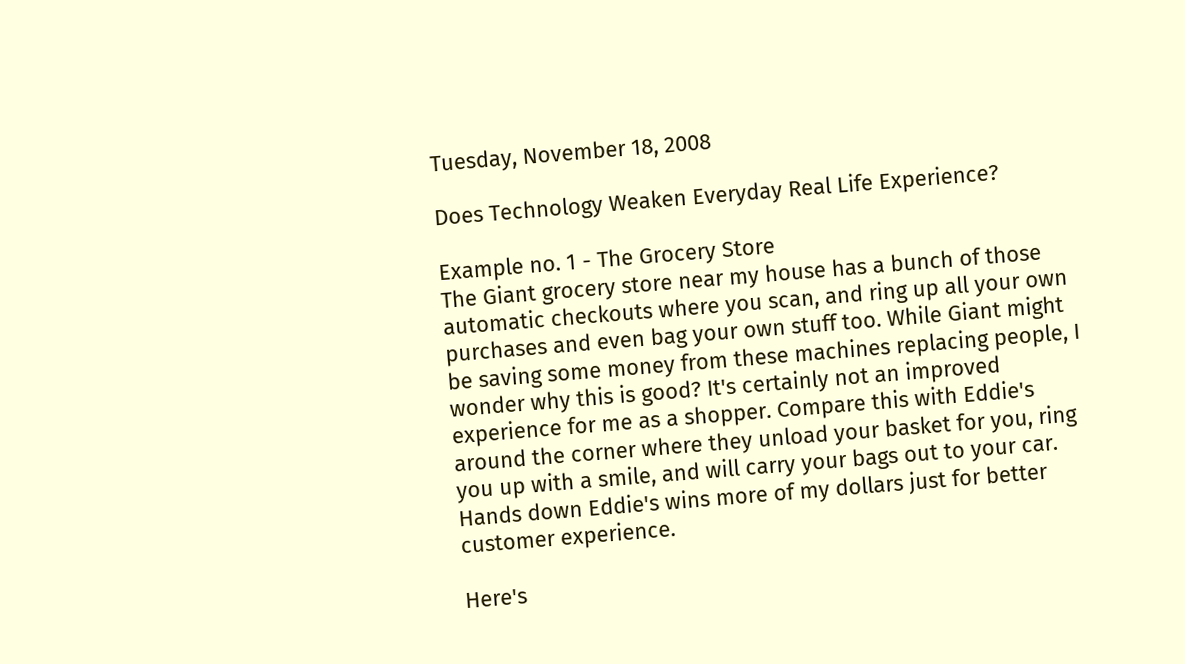Tuesday, November 18, 2008

Does Technology Weaken Everyday Real Life Experience?

Example no. 1 - The Grocery Store
The Giant grocery store near my house has a bunch of those automatic checkouts where you scan, and ring up all your own purchases and even bag your own stuff too. While Giant might be saving some money from these machines replacing people, I wonder why this is good? It's certainly not an improved experience for me as a shopper. Compare this with Eddie's around the corner where they unload your basket for you, ring you up with a smile, and will carry your bags out to your car. Hands down Eddie's wins more of my dollars just for better customer experience.

Here's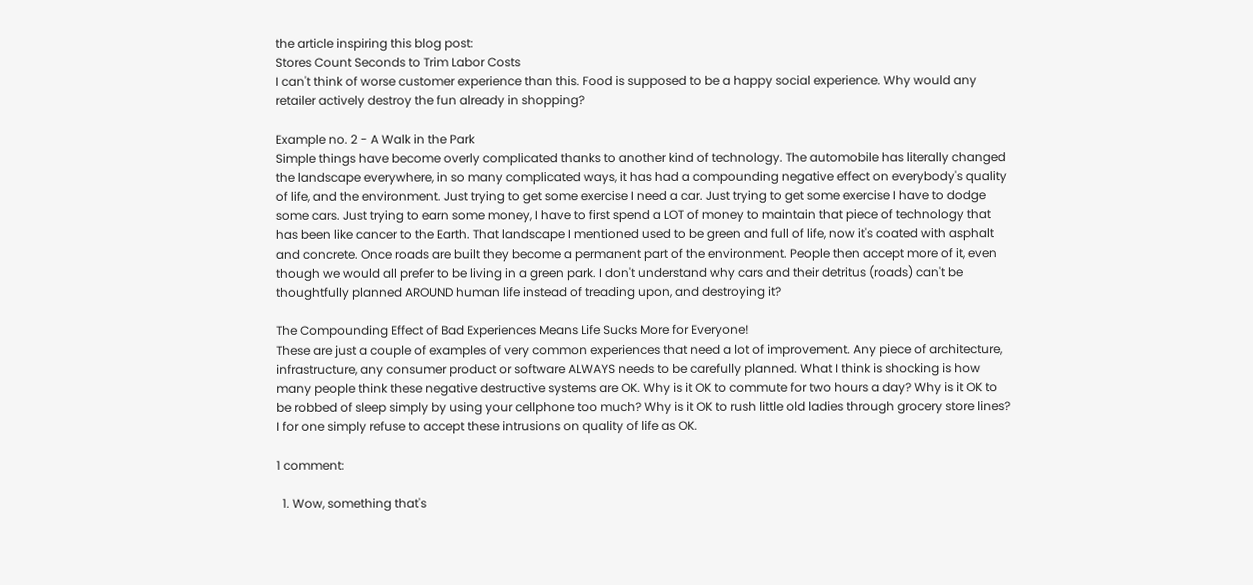the article inspiring this blog post:
Stores Count Seconds to Trim Labor Costs
I can't think of worse customer experience than this. Food is supposed to be a happy social experience. Why would any retailer actively destroy the fun already in shopping?

Example no. 2 - A Walk in the Park
Simple things have become overly complicated thanks to another kind of technology. The automobile has literally changed the landscape everywhere, in so many complicated ways, it has had a compounding negative effect on everybody's quality of life, and the environment. Just trying to get some exercise I need a car. Just trying to get some exercise I have to dodge some cars. Just trying to earn some money, I have to first spend a LOT of money to maintain that piece of technology that has been like cancer to the Earth. That landscape I mentioned used to be green and full of life, now it's coated with asphalt and concrete. Once roads are built they become a permanent part of the environment. People then accept more of it, even though we would all prefer to be living in a green park. I don't understand why cars and their detritus (roads) can't be thoughtfully planned AROUND human life instead of treading upon, and destroying it?

The Compounding Effect of Bad Experiences Means Life Sucks More for Everyone!
These are just a couple of examples of very common experiences that need a lot of improvement. Any piece of architecture, infrastructure, any consumer product or software ALWAYS needs to be carefully planned. What I think is shocking is how many people think these negative destructive systems are OK. Why is it OK to commute for two hours a day? Why is it OK to be robbed of sleep simply by using your cellphone too much? Why is it OK to rush little old ladies through grocery store lines? I for one simply refuse to accept these intrusions on quality of life as OK.

1 comment:

  1. Wow, something that's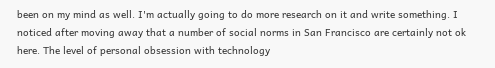been on my mind as well. I'm actually going to do more research on it and write something. I noticed after moving away that a number of social norms in San Francisco are certainly not ok here. The level of personal obsession with technology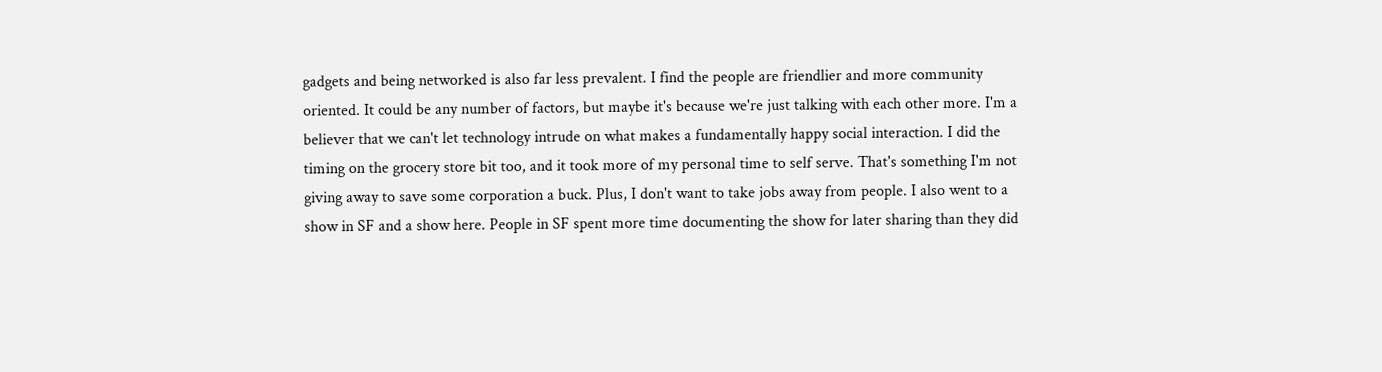gadgets and being networked is also far less prevalent. I find the people are friendlier and more community oriented. It could be any number of factors, but maybe it's because we're just talking with each other more. I'm a believer that we can't let technology intrude on what makes a fundamentally happy social interaction. I did the timing on the grocery store bit too, and it took more of my personal time to self serve. That's something I'm not giving away to save some corporation a buck. Plus, I don't want to take jobs away from people. I also went to a show in SF and a show here. People in SF spent more time documenting the show for later sharing than they did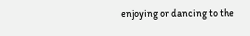enjoying or dancing to the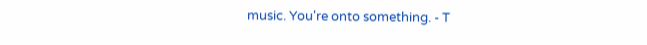music. You're onto something. - T